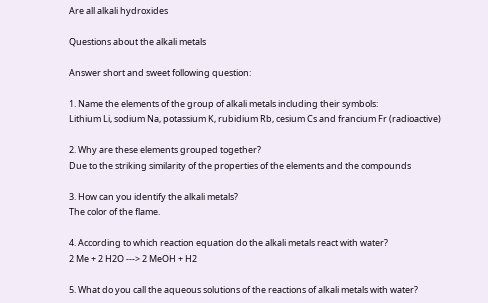Are all alkali hydroxides

Questions about the alkali metals

Answer short and sweet following question:

1. Name the elements of the group of alkali metals including their symbols:
Lithium Li, sodium Na, potassium K, rubidium Rb, cesium Cs and francium Fr (radioactive)

2. Why are these elements grouped together?
Due to the striking similarity of the properties of the elements and the compounds

3. How can you identify the alkali metals?
The color of the flame.

4. According to which reaction equation do the alkali metals react with water?
2 Me + 2 H2O ---> 2 MeOH + H2

5. What do you call the aqueous solutions of the reactions of alkali metals with water?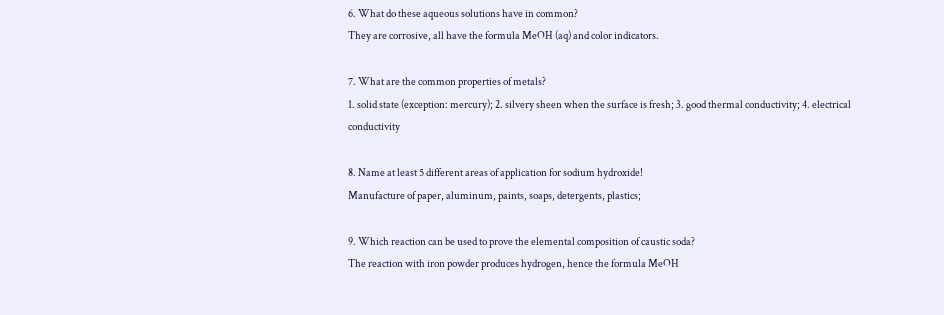6. What do these aqueous solutions have in common?
They are corrosive, all have the formula MeOH (aq) and color indicators.

7. What are the common properties of metals?
1. solid state (exception: mercury); 2. silvery sheen when the surface is fresh; 3. good thermal conductivity; 4. electrical conductivity

8. Name at least 5 different areas of application for sodium hydroxide!
Manufacture of paper, aluminum, paints, soaps, detergents, plastics;

9. Which reaction can be used to prove the elemental composition of caustic soda?
The reaction with iron powder produces hydrogen, hence the formula MeOH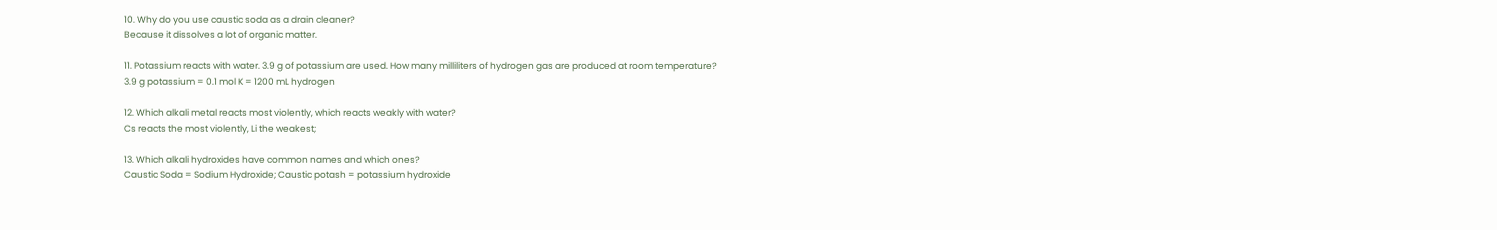10. Why do you use caustic soda as a drain cleaner?
Because it dissolves a lot of organic matter.

11. Potassium reacts with water. 3.9 g of potassium are used. How many milliliters of hydrogen gas are produced at room temperature?
3.9 g potassium = 0.1 mol K = 1200 mL hydrogen

12. Which alkali metal reacts most violently, which reacts weakly with water?
Cs reacts the most violently, Li the weakest;

13. Which alkali hydroxides have common names and which ones?
Caustic Soda = Sodium Hydroxide; Caustic potash = potassium hydroxide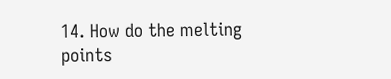14. How do the melting points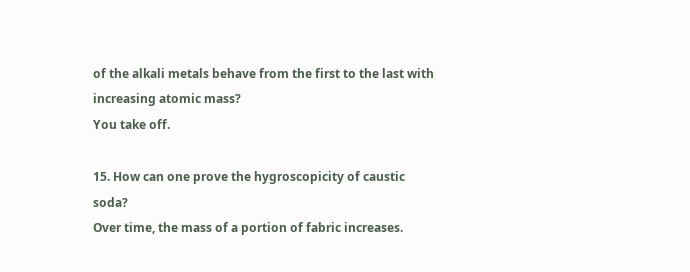of the alkali metals behave from the first to the last with increasing atomic mass?
You take off.

15. How can one prove the hygroscopicity of caustic soda?
Over time, the mass of a portion of fabric increases.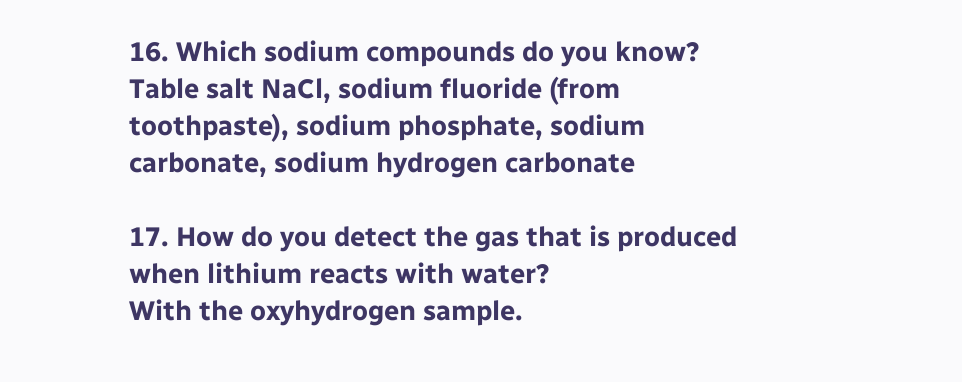16. Which sodium compounds do you know?
Table salt NaCl, sodium fluoride (from toothpaste), sodium phosphate, sodium carbonate, sodium hydrogen carbonate

17. How do you detect the gas that is produced when lithium reacts with water?
With the oxyhydrogen sample.